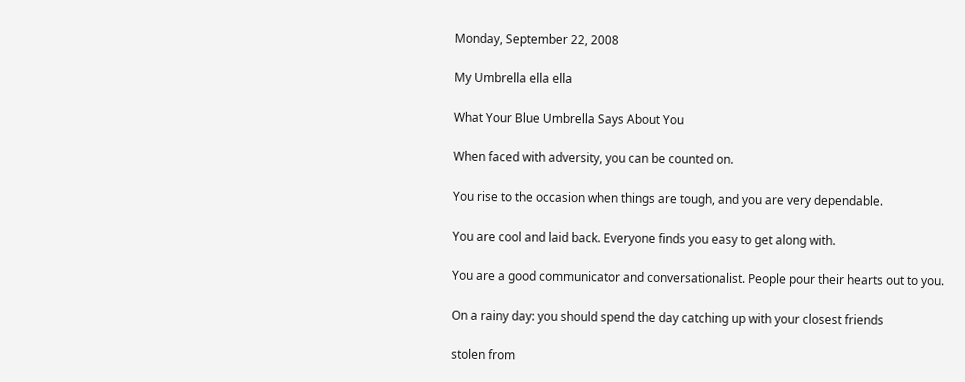Monday, September 22, 2008

My Umbrella ella ella

What Your Blue Umbrella Says About You

When faced with adversity, you can be counted on.

You rise to the occasion when things are tough, and you are very dependable.

You are cool and laid back. Everyone finds you easy to get along with.

You are a good communicator and conversationalist. People pour their hearts out to you.

On a rainy day: you should spend the day catching up with your closest friends

stolen from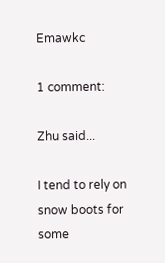Emawkc

1 comment:

Zhu said...

I tend to rely on snow boots for some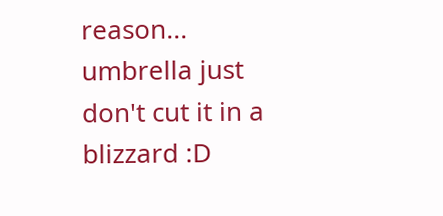reason... umbrella just don't cut it in a blizzard :D